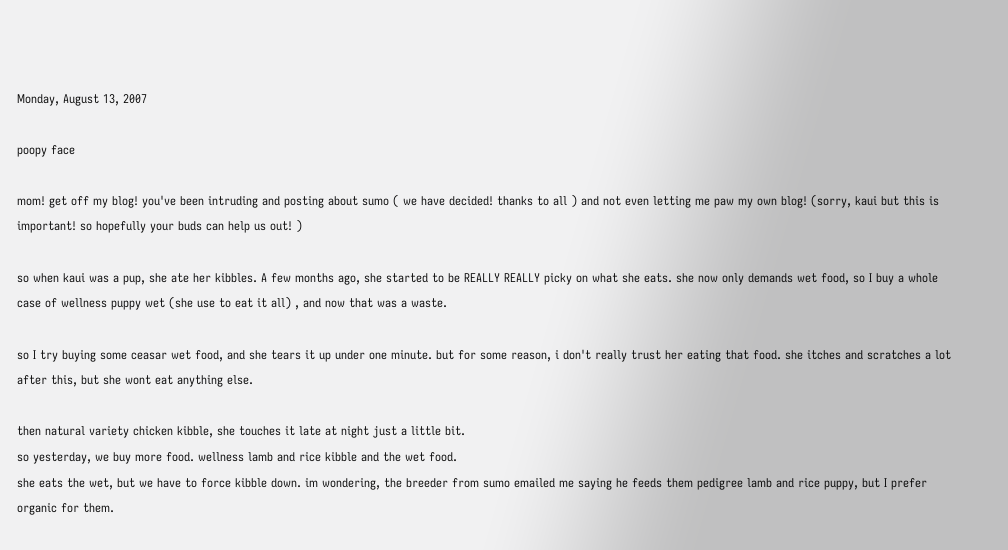Monday, August 13, 2007

poopy face

mom! get off my blog! you've been intruding and posting about sumo ( we have decided! thanks to all ) and not even letting me paw my own blog! (sorry, kaui but this is important! so hopefully your buds can help us out! )

so when kaui was a pup, she ate her kibbles. A few months ago, she started to be REALLY REALLY picky on what she eats. she now only demands wet food, so I buy a whole case of wellness puppy wet (she use to eat it all) , and now that was a waste.

so I try buying some ceasar wet food, and she tears it up under one minute. but for some reason, i don't really trust her eating that food. she itches and scratches a lot after this, but she wont eat anything else.

then natural variety chicken kibble, she touches it late at night just a little bit.
so yesterday, we buy more food. wellness lamb and rice kibble and the wet food.
she eats the wet, but we have to force kibble down. im wondering, the breeder from sumo emailed me saying he feeds them pedigree lamb and rice puppy, but I prefer organic for them.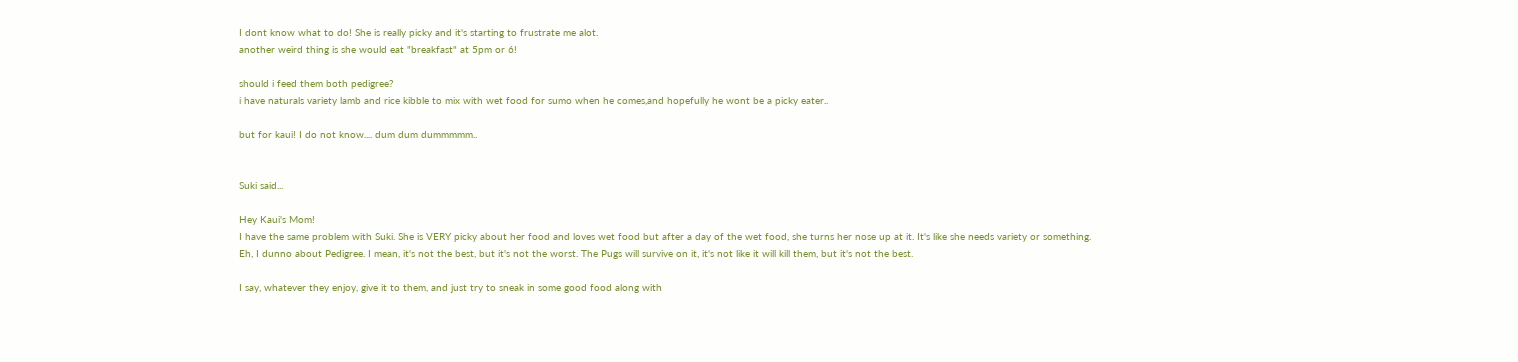I dont know what to do! She is really picky and it's starting to frustrate me alot.
another weird thing is she would eat "breakfast" at 5pm or 6!

should i feed them both pedigree?
i have naturals variety lamb and rice kibble to mix with wet food for sumo when he comes,and hopefully he wont be a picky eater..

but for kaui! I do not know.... dum dum dummmmm..


Suki said...

Hey Kaui's Mom!
I have the same problem with Suki. She is VERY picky about her food and loves wet food but after a day of the wet food, she turns her nose up at it. It's like she needs variety or something.
Eh, I dunno about Pedigree. I mean, it's not the best, but it's not the worst. The Pugs will survive on it, it's not like it will kill them, but it's not the best.

I say, whatever they enjoy, give it to them, and just try to sneak in some good food along with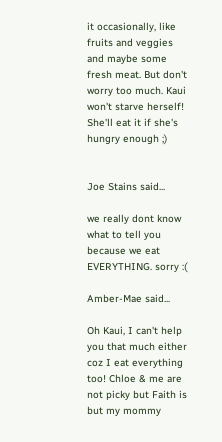it occasionally, like fruits and veggies and maybe some fresh meat. But don't worry too much. Kaui won't starve herself! She'll eat it if she's hungry enough ;)


Joe Stains said...

we really dont know what to tell you because we eat EVERYTHING. sorry :(

Amber-Mae said...

Oh Kaui, I can't help you that much either coz I eat everything too! Chloe & me are not picky but Faith is but my mommy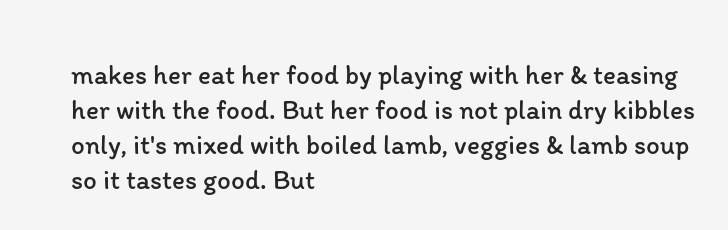makes her eat her food by playing with her & teasing her with the food. But her food is not plain dry kibbles only, it's mixed with boiled lamb, veggies & lamb soup so it tastes good. But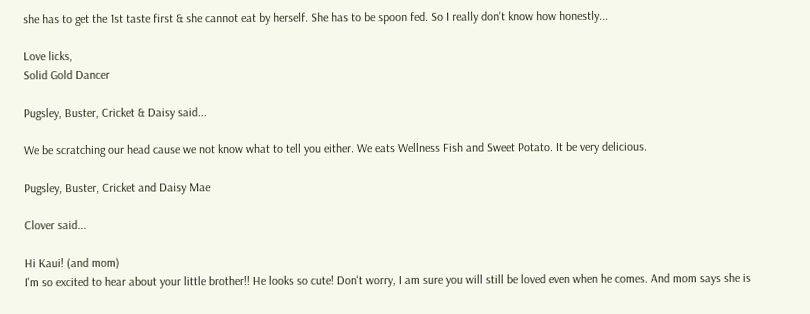she has to get the 1st taste first & she cannot eat by herself. She has to be spoon fed. So I really don't know how honestly...

Love licks,
Solid Gold Dancer

Pugsley, Buster, Cricket & Daisy said...

We be scratching our head cause we not know what to tell you either. We eats Wellness Fish and Sweet Potato. It be very delicious.

Pugsley, Buster, Cricket and Daisy Mae

Clover said...

Hi Kaui! (and mom)
I'm so excited to hear about your little brother!! He looks so cute! Don't worry, I am sure you will still be loved even when he comes. And mom says she is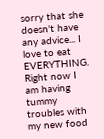sorry that she doesn't have any advice... I love to eat EVERYTHING. Right now I am having tummy troubles with my new food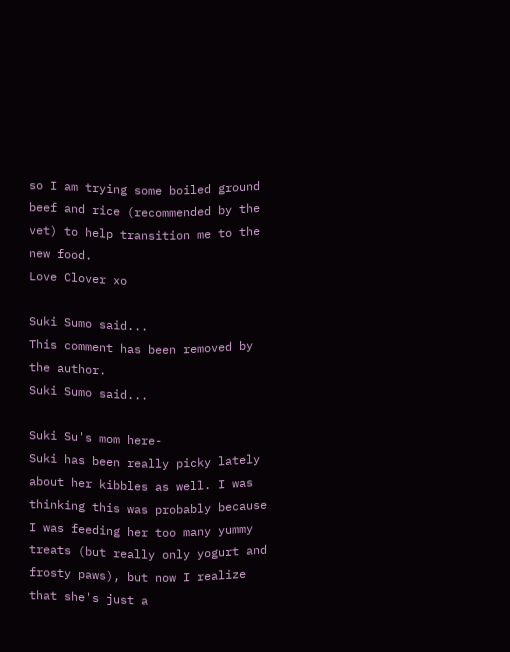so I am trying some boiled ground beef and rice (recommended by the vet) to help transition me to the new food.
Love Clover xo

Suki Sumo said...
This comment has been removed by the author.
Suki Sumo said...

Suki Su's mom here-
Suki has been really picky lately about her kibbles as well. I was thinking this was probably because I was feeding her too many yummy treats (but really only yogurt and frosty paws), but now I realize that she's just a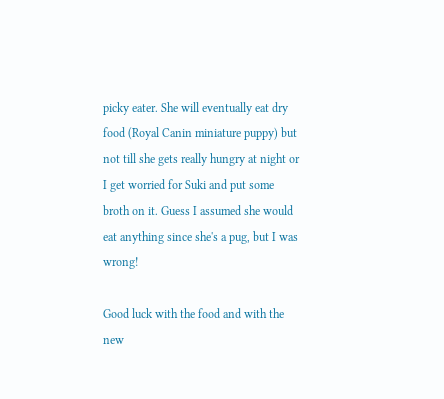picky eater. She will eventually eat dry food (Royal Canin miniature puppy) but not till she gets really hungry at night or I get worried for Suki and put some broth on it. Guess I assumed she would eat anything since she's a pug, but I was wrong!

Good luck with the food and with the new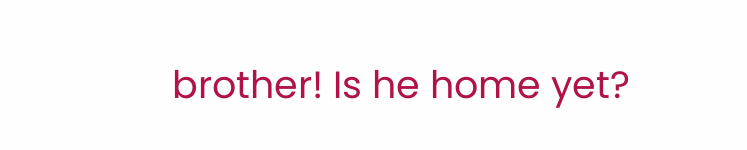brother! Is he home yet?